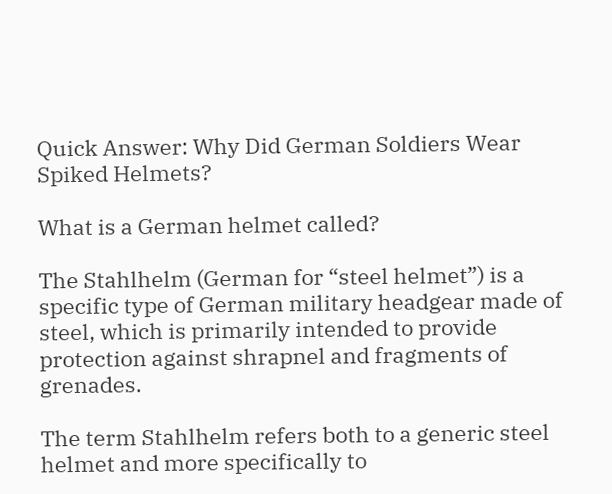Quick Answer: Why Did German Soldiers Wear Spiked Helmets?

What is a German helmet called?

The Stahlhelm (German for “steel helmet”) is a specific type of German military headgear made of steel, which is primarily intended to provide protection against shrapnel and fragments of grenades.

The term Stahlhelm refers both to a generic steel helmet and more specifically to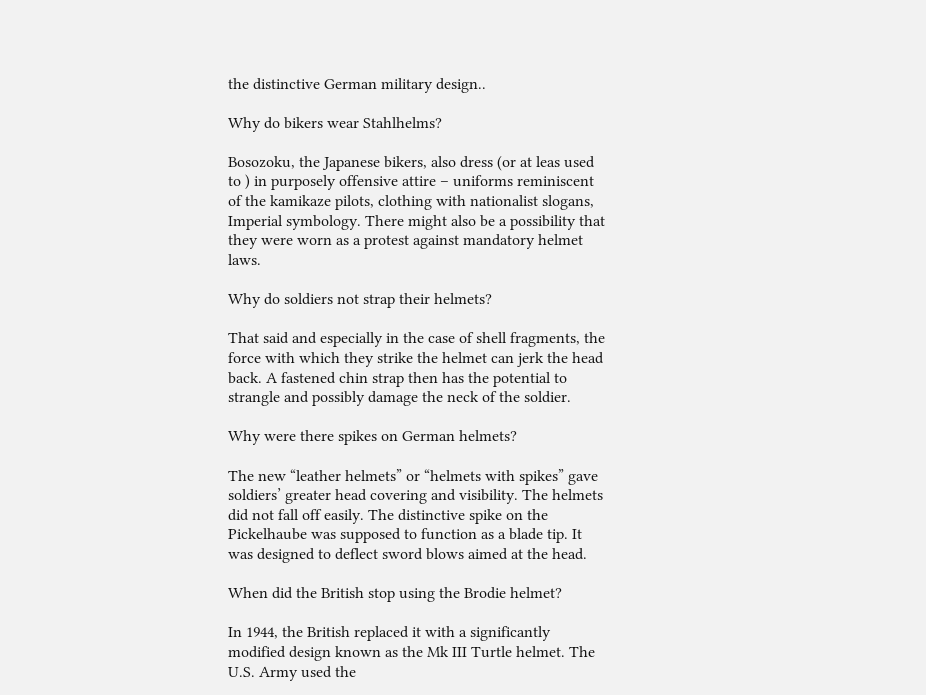the distinctive German military design..

Why do bikers wear Stahlhelms?

Bosozoku, the Japanese bikers, also dress (or at leas used to ) in purposely offensive attire – uniforms reminiscent of the kamikaze pilots, clothing with nationalist slogans, Imperial symbology. There might also be a possibility that they were worn as a protest against mandatory helmet laws.

Why do soldiers not strap their helmets?

That said and especially in the case of shell fragments, the force with which they strike the helmet can jerk the head back. A fastened chin strap then has the potential to strangle and possibly damage the neck of the soldier.

Why were there spikes on German helmets?

The new “leather helmets” or “helmets with spikes” gave soldiers’ greater head covering and visibility. The helmets did not fall off easily. The distinctive spike on the Pickelhaube was supposed to function as a blade tip. It was designed to deflect sword blows aimed at the head.

When did the British stop using the Brodie helmet?

In 1944, the British replaced it with a significantly modified design known as the Mk III Turtle helmet. The U.S. Army used the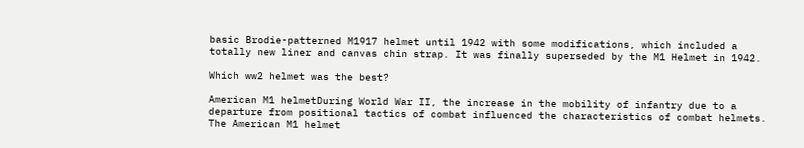basic Brodie-patterned M1917 helmet until 1942 with some modifications, which included a totally new liner and canvas chin strap. It was finally superseded by the M1 Helmet in 1942.

Which ww2 helmet was the best?

American M1 helmetDuring World War II, the increase in the mobility of infantry due to a departure from positional tactics of combat influenced the characteristics of combat helmets. The American M1 helmet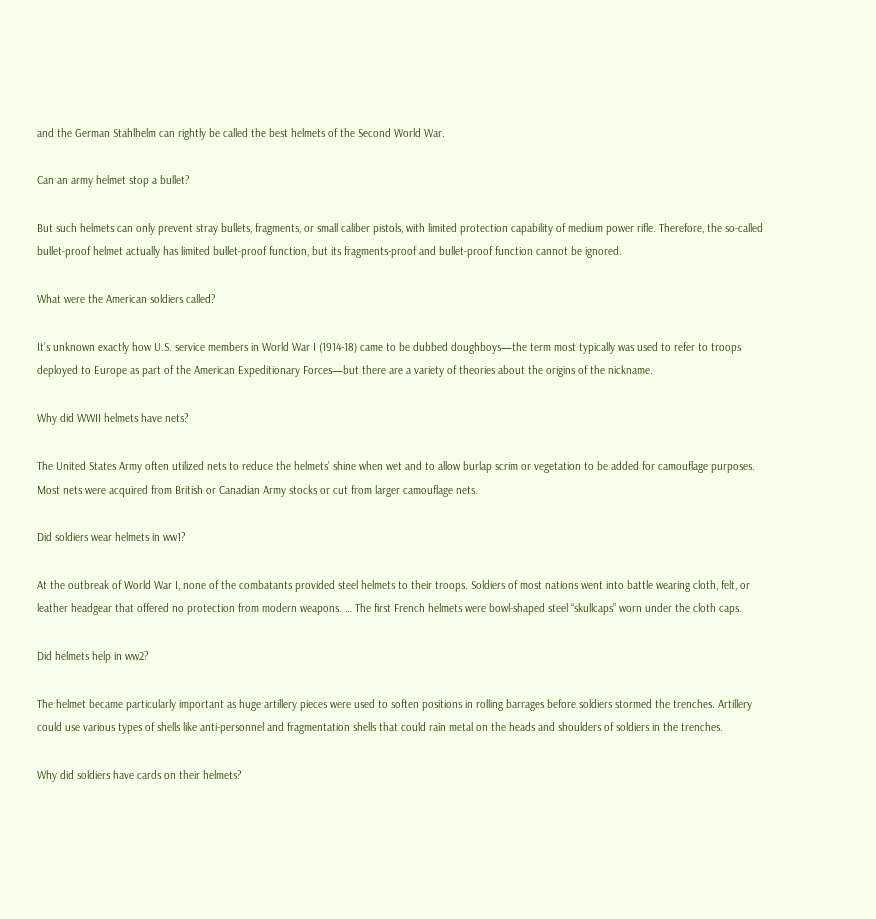and the German Stahlhelm can rightly be called the best helmets of the Second World War.

Can an army helmet stop a bullet?

But such helmets can only prevent stray bullets, fragments, or small caliber pistols, with limited protection capability of medium power rifle. Therefore, the so-called bullet-proof helmet actually has limited bullet-proof function, but its fragments-proof and bullet-proof function cannot be ignored.

What were the American soldiers called?

It’s unknown exactly how U.S. service members in World War I (1914-18) came to be dubbed doughboys—the term most typically was used to refer to troops deployed to Europe as part of the American Expeditionary Forces—but there are a variety of theories about the origins of the nickname.

Why did WWII helmets have nets?

The United States Army often utilized nets to reduce the helmets’ shine when wet and to allow burlap scrim or vegetation to be added for camouflage purposes. Most nets were acquired from British or Canadian Army stocks or cut from larger camouflage nets.

Did soldiers wear helmets in ww1?

At the outbreak of World War I, none of the combatants provided steel helmets to their troops. Soldiers of most nations went into battle wearing cloth, felt, or leather headgear that offered no protection from modern weapons. … The first French helmets were bowl-shaped steel “skullcaps” worn under the cloth caps.

Did helmets help in ww2?

The helmet became particularly important as huge artillery pieces were used to soften positions in rolling barrages before soldiers stormed the trenches. Artillery could use various types of shells like anti-personnel and fragmentation shells that could rain metal on the heads and shoulders of soldiers in the trenches.

Why did soldiers have cards on their helmets?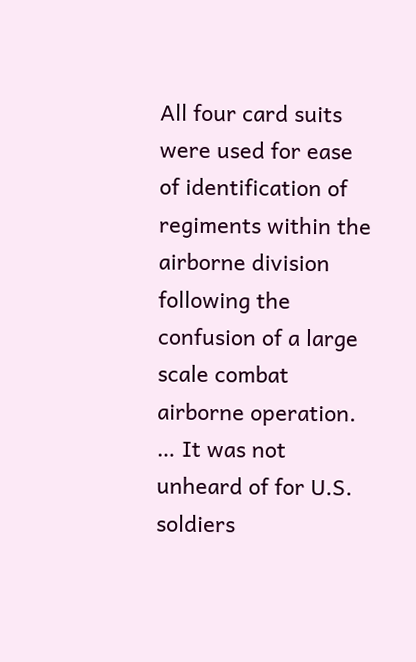All four card suits were used for ease of identification of regiments within the airborne division following the confusion of a large scale combat airborne operation. … It was not unheard of for U.S. soldiers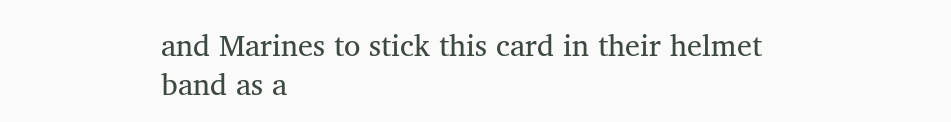and Marines to stick this card in their helmet band as a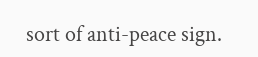sort of anti-peace sign.